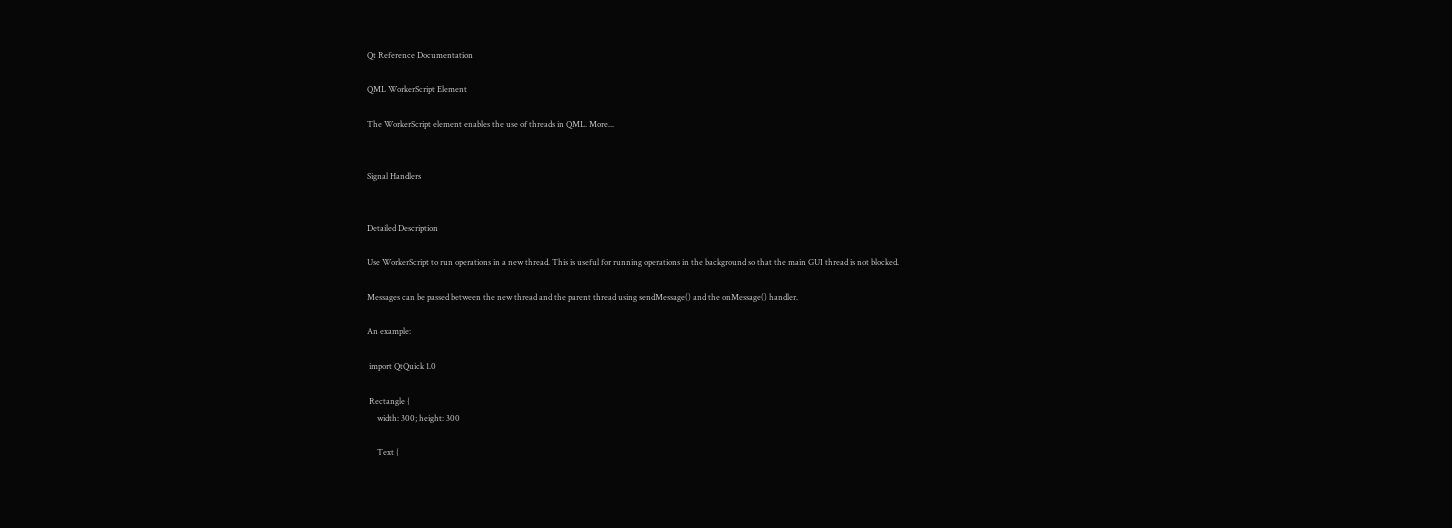Qt Reference Documentation

QML WorkerScript Element

The WorkerScript element enables the use of threads in QML. More...


Signal Handlers


Detailed Description

Use WorkerScript to run operations in a new thread. This is useful for running operations in the background so that the main GUI thread is not blocked.

Messages can be passed between the new thread and the parent thread using sendMessage() and the onMessage() handler.

An example:

 import QtQuick 1.0

 Rectangle {
     width: 300; height: 300

     Text {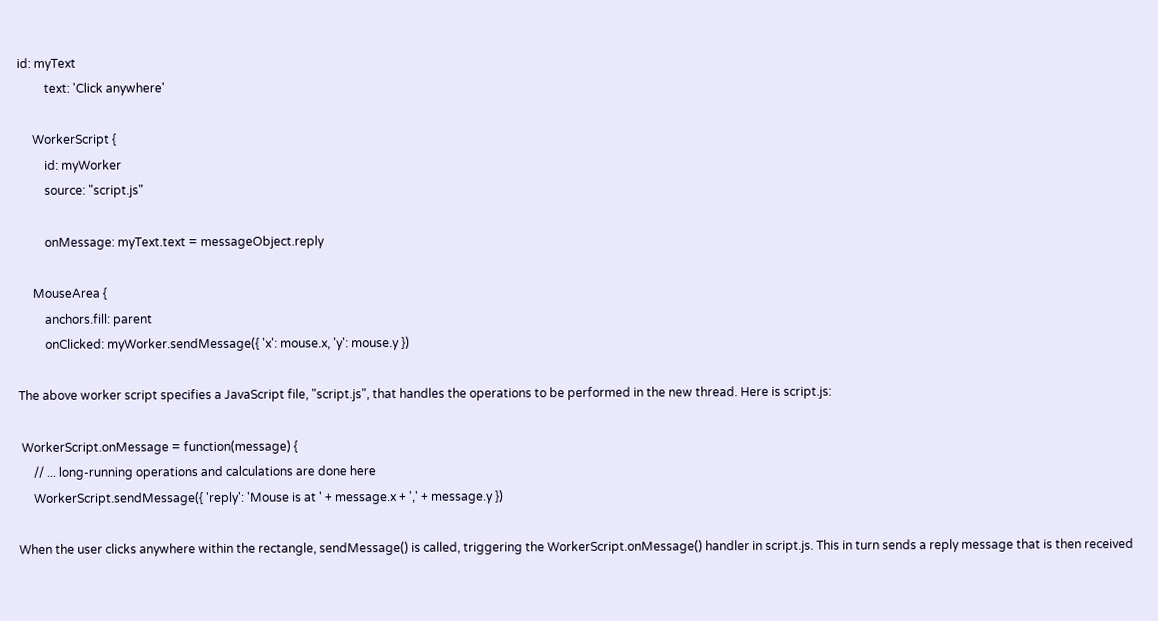id: myText
         text: 'Click anywhere'

     WorkerScript {
         id: myWorker
         source: "script.js"

         onMessage: myText.text = messageObject.reply

     MouseArea {
         anchors.fill: parent
         onClicked: myWorker.sendMessage({ 'x': mouse.x, 'y': mouse.y })

The above worker script specifies a JavaScript file, "script.js", that handles the operations to be performed in the new thread. Here is script.js:

 WorkerScript.onMessage = function(message) {
     // ... long-running operations and calculations are done here
     WorkerScript.sendMessage({ 'reply': 'Mouse is at ' + message.x + ',' + message.y })

When the user clicks anywhere within the rectangle, sendMessage() is called, triggering the WorkerScript.onMessage() handler in script.js. This in turn sends a reply message that is then received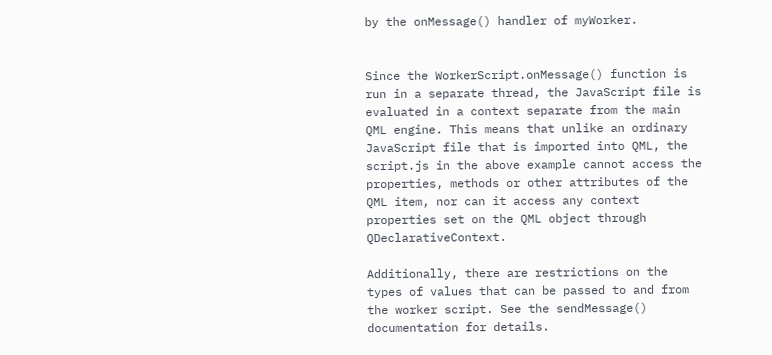by the onMessage() handler of myWorker.


Since the WorkerScript.onMessage() function is run in a separate thread, the JavaScript file is evaluated in a context separate from the main QML engine. This means that unlike an ordinary JavaScript file that is imported into QML, the script.js in the above example cannot access the properties, methods or other attributes of the QML item, nor can it access any context properties set on the QML object through QDeclarativeContext.

Additionally, there are restrictions on the types of values that can be passed to and from the worker script. See the sendMessage() documentation for details.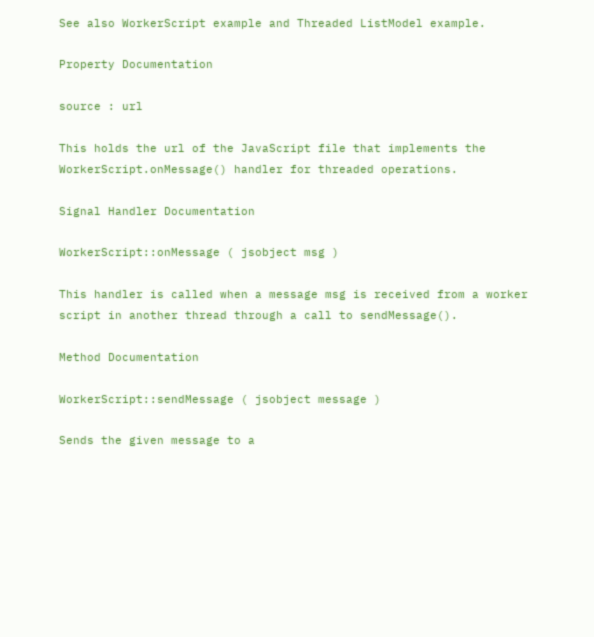See also WorkerScript example and Threaded ListModel example.

Property Documentation

source : url

This holds the url of the JavaScript file that implements the WorkerScript.onMessage() handler for threaded operations.

Signal Handler Documentation

WorkerScript::onMessage ( jsobject msg )

This handler is called when a message msg is received from a worker script in another thread through a call to sendMessage().

Method Documentation

WorkerScript::sendMessage ( jsobject message )

Sends the given message to a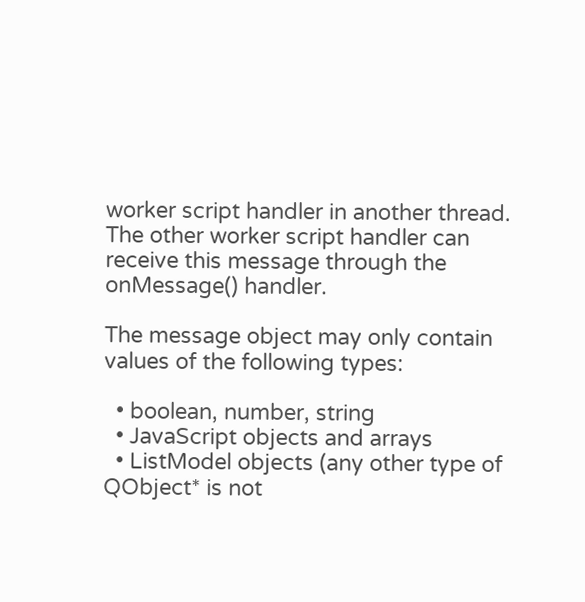worker script handler in another thread. The other worker script handler can receive this message through the onMessage() handler.

The message object may only contain values of the following types:

  • boolean, number, string
  • JavaScript objects and arrays
  • ListModel objects (any other type of QObject* is not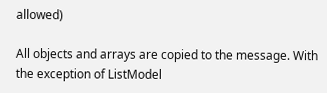allowed)

All objects and arrays are copied to the message. With the exception of ListModel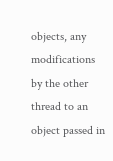objects, any modifications by the other thread to an object passed in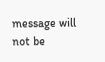message will not be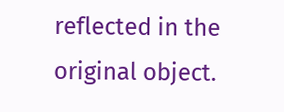reflected in the original object.